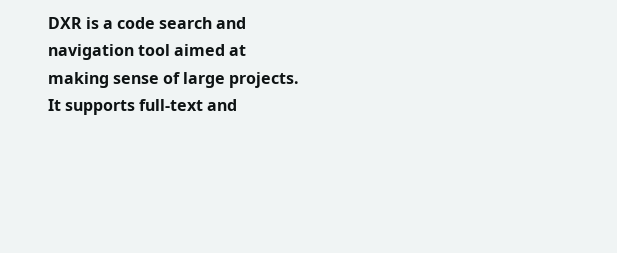DXR is a code search and navigation tool aimed at making sense of large projects. It supports full-text and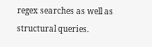regex searches as well as structural queries.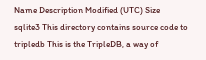Name Description Modified (UTC) Size
sqlite3 This directory contains source code to
tripledb This is the TripleDB, a way of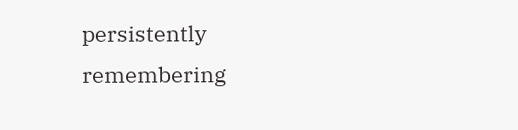persistently remembering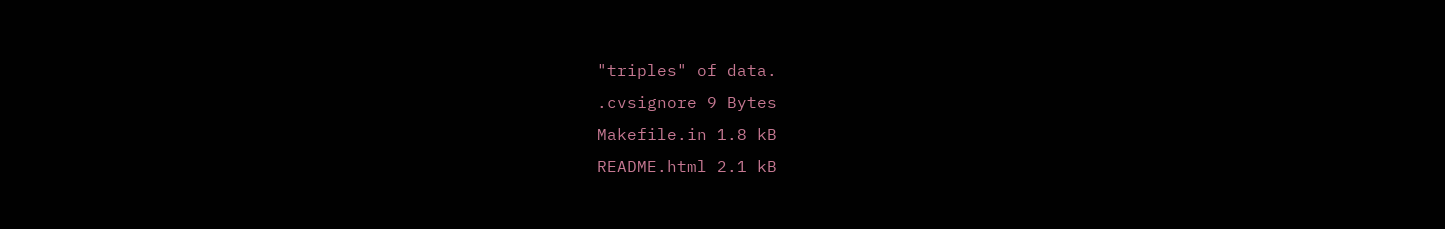"triples" of data.
.cvsignore 9 Bytes
Makefile.in 1.8 kB
README.html 2.1 kB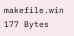makefile.win 177 Bytes